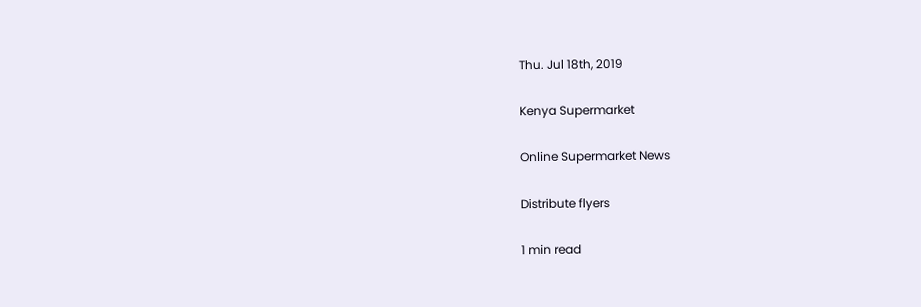Thu. Jul 18th, 2019

Kenya Supermarket

Online Supermarket News

Distribute flyers

1 min read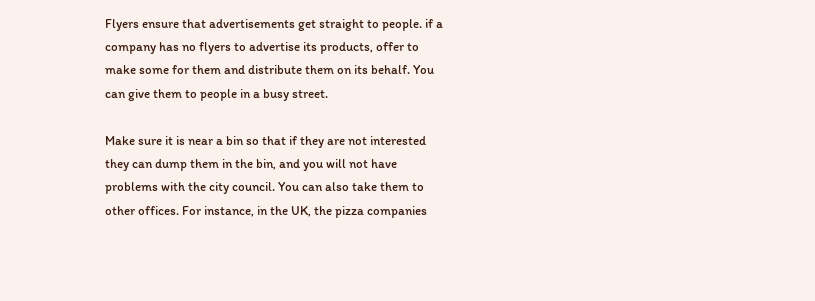Flyers ensure that advertisements get straight to people. if a company has no flyers to advertise its products, offer to make some for them and distribute them on its behalf. You can give them to people in a busy street.

Make sure it is near a bin so that if they are not interested they can dump them in the bin, and you will not have problems with the city council. You can also take them to other offices. For instance, in the UK, the pizza companies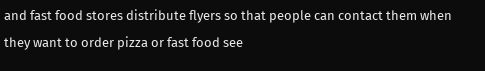and fast food stores distribute flyers so that people can contact them when they want to order pizza or fast food see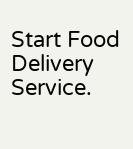Start Food Delivery Service.